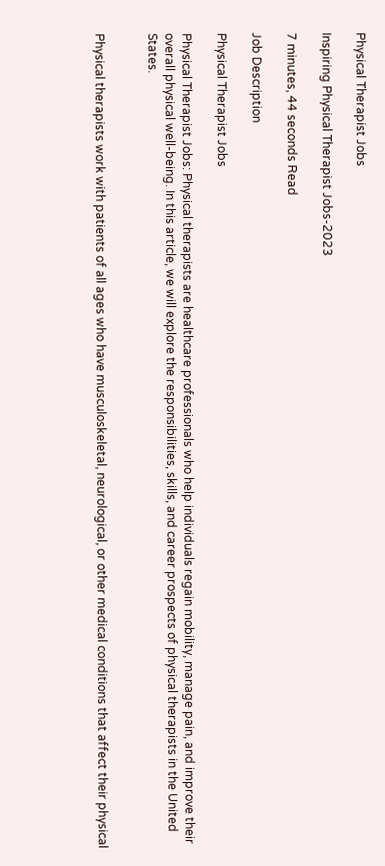Physical Therapist Jobs

Inspiring Physical Therapist Jobs-2023

7 minutes, 44 seconds Read

Job Description

Physical Therapist Jobs

Physical Therapist Jobs: Physical therapists are healthcare professionals who help individuals regain mobility, manage pain, and improve their overall physical well-being. In this article, we will explore the responsibilities, skills, and career prospects of physical therapists in the United States.


Physical therapists work with patients of all ages who have musculoskeletal, neurological, or other medical conditions that affect their physical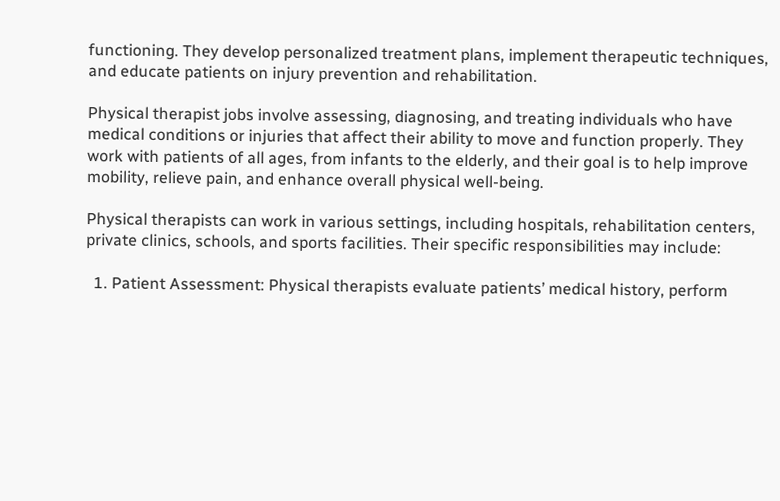functioning. They develop personalized treatment plans, implement therapeutic techniques, and educate patients on injury prevention and rehabilitation.

Physical therapist jobs involve assessing, diagnosing, and treating individuals who have medical conditions or injuries that affect their ability to move and function properly. They work with patients of all ages, from infants to the elderly, and their goal is to help improve mobility, relieve pain, and enhance overall physical well-being.

Physical therapists can work in various settings, including hospitals, rehabilitation centers, private clinics, schools, and sports facilities. Their specific responsibilities may include:

  1. Patient Assessment: Physical therapists evaluate patients’ medical history, perform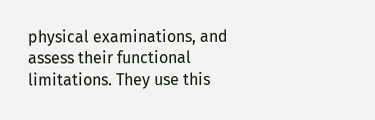physical examinations, and assess their functional limitations. They use this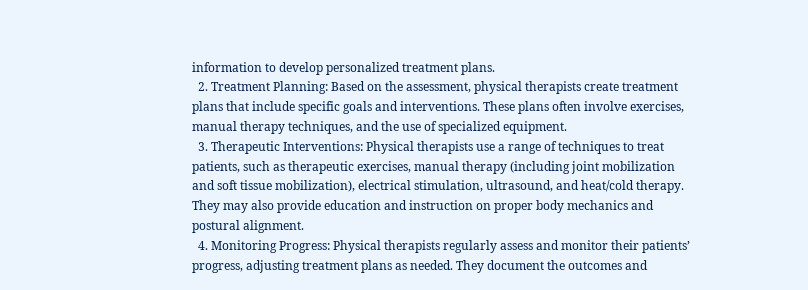information to develop personalized treatment plans.
  2. Treatment Planning: Based on the assessment, physical therapists create treatment plans that include specific goals and interventions. These plans often involve exercises, manual therapy techniques, and the use of specialized equipment.
  3. Therapeutic Interventions: Physical therapists use a range of techniques to treat patients, such as therapeutic exercises, manual therapy (including joint mobilization and soft tissue mobilization), electrical stimulation, ultrasound, and heat/cold therapy. They may also provide education and instruction on proper body mechanics and postural alignment.
  4. Monitoring Progress: Physical therapists regularly assess and monitor their patients’ progress, adjusting treatment plans as needed. They document the outcomes and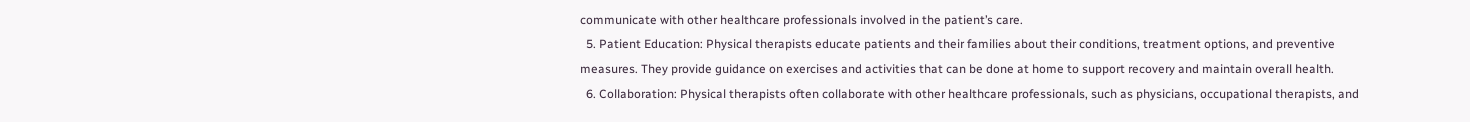communicate with other healthcare professionals involved in the patient’s care.
  5. Patient Education: Physical therapists educate patients and their families about their conditions, treatment options, and preventive measures. They provide guidance on exercises and activities that can be done at home to support recovery and maintain overall health.
  6. Collaboration: Physical therapists often collaborate with other healthcare professionals, such as physicians, occupational therapists, and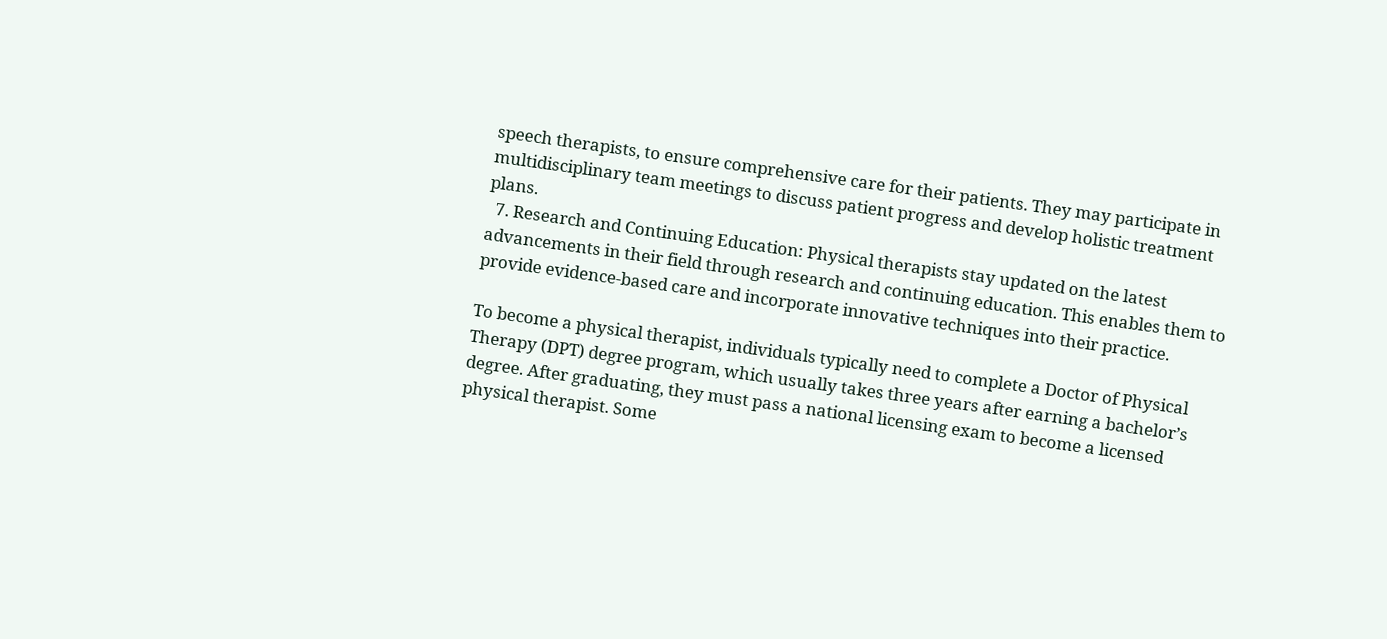speech therapists, to ensure comprehensive care for their patients. They may participate in multidisciplinary team meetings to discuss patient progress and develop holistic treatment plans.
  7. Research and Continuing Education: Physical therapists stay updated on the latest advancements in their field through research and continuing education. This enables them to provide evidence-based care and incorporate innovative techniques into their practice.

To become a physical therapist, individuals typically need to complete a Doctor of Physical Therapy (DPT) degree program, which usually takes three years after earning a bachelor’s degree. After graduating, they must pass a national licensing exam to become a licensed physical therapist. Some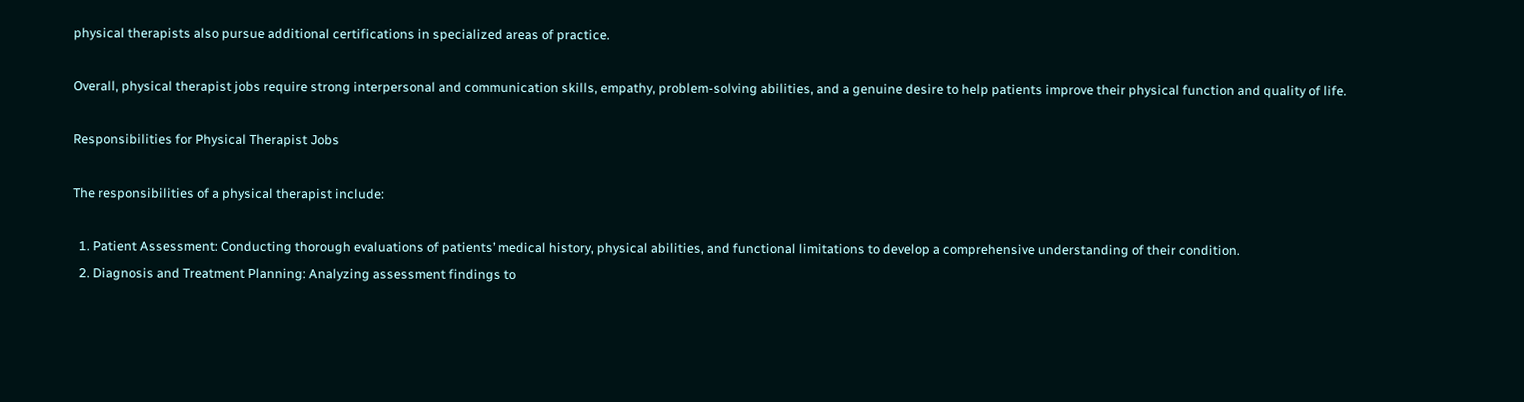physical therapists also pursue additional certifications in specialized areas of practice.

Overall, physical therapist jobs require strong interpersonal and communication skills, empathy, problem-solving abilities, and a genuine desire to help patients improve their physical function and quality of life.

Responsibilities for Physical Therapist Jobs

The responsibilities of a physical therapist include:

  1. Patient Assessment: Conducting thorough evaluations of patients’ medical history, physical abilities, and functional limitations to develop a comprehensive understanding of their condition.
  2. Diagnosis and Treatment Planning: Analyzing assessment findings to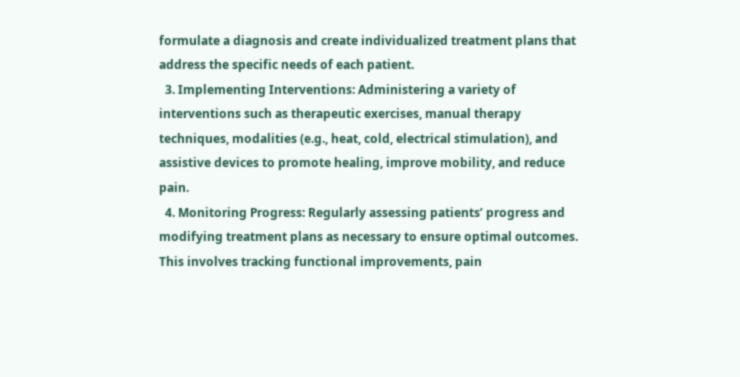formulate a diagnosis and create individualized treatment plans that address the specific needs of each patient.
  3. Implementing Interventions: Administering a variety of interventions such as therapeutic exercises, manual therapy techniques, modalities (e.g., heat, cold, electrical stimulation), and assistive devices to promote healing, improve mobility, and reduce pain.
  4. Monitoring Progress: Regularly assessing patients’ progress and modifying treatment plans as necessary to ensure optimal outcomes. This involves tracking functional improvements, pain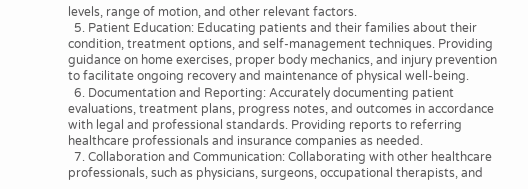levels, range of motion, and other relevant factors.
  5. Patient Education: Educating patients and their families about their condition, treatment options, and self-management techniques. Providing guidance on home exercises, proper body mechanics, and injury prevention to facilitate ongoing recovery and maintenance of physical well-being.
  6. Documentation and Reporting: Accurately documenting patient evaluations, treatment plans, progress notes, and outcomes in accordance with legal and professional standards. Providing reports to referring healthcare professionals and insurance companies as needed.
  7. Collaboration and Communication: Collaborating with other healthcare professionals, such as physicians, surgeons, occupational therapists, and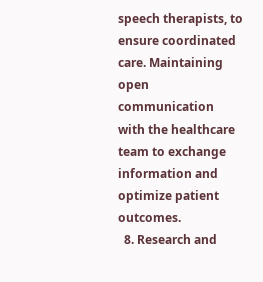speech therapists, to ensure coordinated care. Maintaining open communication with the healthcare team to exchange information and optimize patient outcomes.
  8. Research and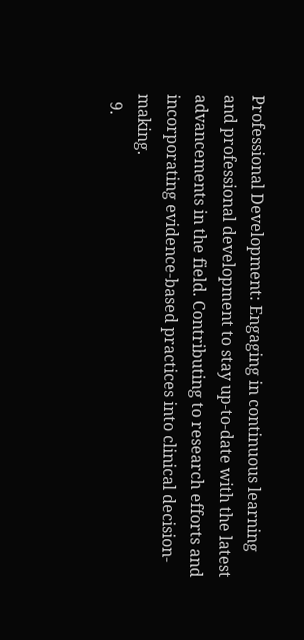Professional Development: Engaging in continuous learning and professional development to stay up-to-date with the latest advancements in the field. Contributing to research efforts and incorporating evidence-based practices into clinical decision-making.
  9.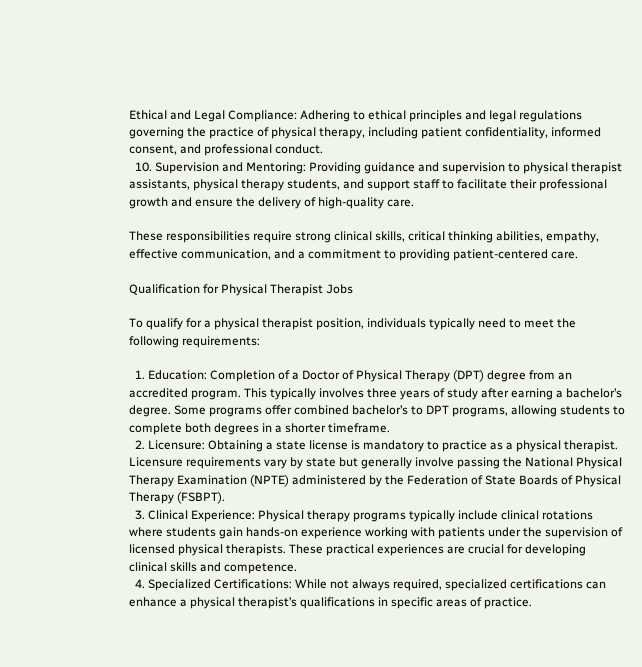Ethical and Legal Compliance: Adhering to ethical principles and legal regulations governing the practice of physical therapy, including patient confidentiality, informed consent, and professional conduct.
  10. Supervision and Mentoring: Providing guidance and supervision to physical therapist assistants, physical therapy students, and support staff to facilitate their professional growth and ensure the delivery of high-quality care.

These responsibilities require strong clinical skills, critical thinking abilities, empathy, effective communication, and a commitment to providing patient-centered care.

Qualification for Physical Therapist Jobs

To qualify for a physical therapist position, individuals typically need to meet the following requirements:

  1. Education: Completion of a Doctor of Physical Therapy (DPT) degree from an accredited program. This typically involves three years of study after earning a bachelor’s degree. Some programs offer combined bachelor’s to DPT programs, allowing students to complete both degrees in a shorter timeframe.
  2. Licensure: Obtaining a state license is mandatory to practice as a physical therapist. Licensure requirements vary by state but generally involve passing the National Physical Therapy Examination (NPTE) administered by the Federation of State Boards of Physical Therapy (FSBPT).
  3. Clinical Experience: Physical therapy programs typically include clinical rotations where students gain hands-on experience working with patients under the supervision of licensed physical therapists. These practical experiences are crucial for developing clinical skills and competence.
  4. Specialized Certifications: While not always required, specialized certifications can enhance a physical therapist’s qualifications in specific areas of practice.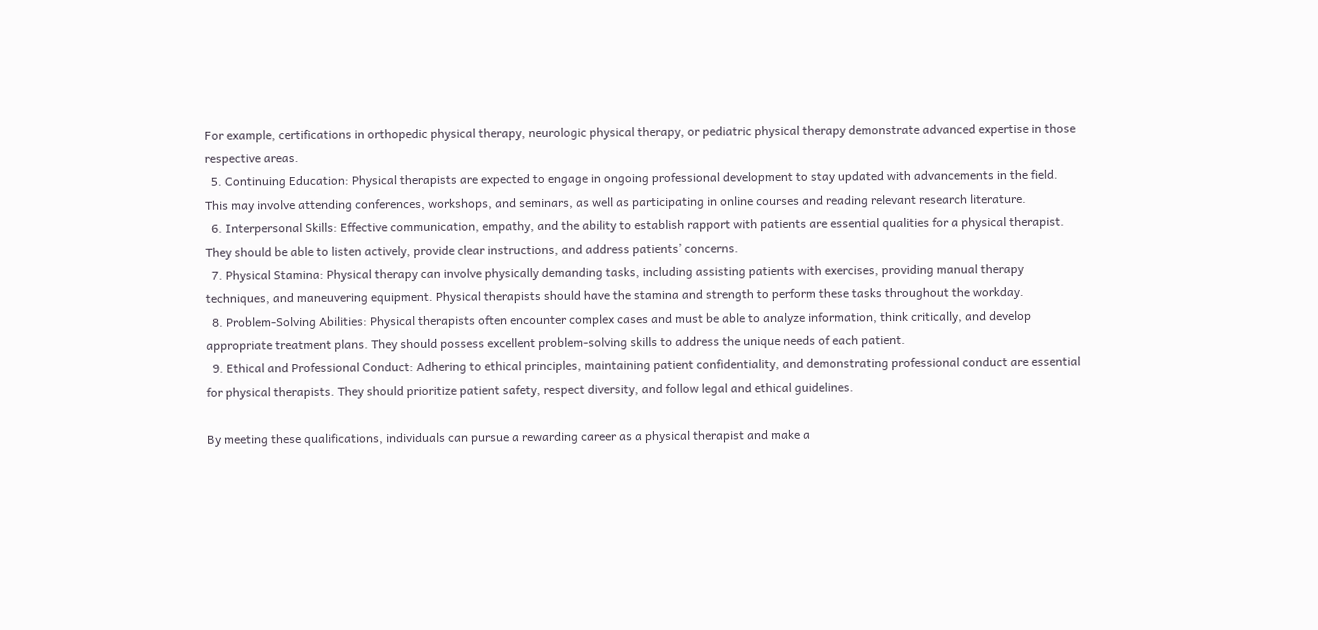For example, certifications in orthopedic physical therapy, neurologic physical therapy, or pediatric physical therapy demonstrate advanced expertise in those respective areas.
  5. Continuing Education: Physical therapists are expected to engage in ongoing professional development to stay updated with advancements in the field. This may involve attending conferences, workshops, and seminars, as well as participating in online courses and reading relevant research literature.
  6. Interpersonal Skills: Effective communication, empathy, and the ability to establish rapport with patients are essential qualities for a physical therapist. They should be able to listen actively, provide clear instructions, and address patients’ concerns.
  7. Physical Stamina: Physical therapy can involve physically demanding tasks, including assisting patients with exercises, providing manual therapy techniques, and maneuvering equipment. Physical therapists should have the stamina and strength to perform these tasks throughout the workday.
  8. Problem-Solving Abilities: Physical therapists often encounter complex cases and must be able to analyze information, think critically, and develop appropriate treatment plans. They should possess excellent problem-solving skills to address the unique needs of each patient.
  9. Ethical and Professional Conduct: Adhering to ethical principles, maintaining patient confidentiality, and demonstrating professional conduct are essential for physical therapists. They should prioritize patient safety, respect diversity, and follow legal and ethical guidelines.

By meeting these qualifications, individuals can pursue a rewarding career as a physical therapist and make a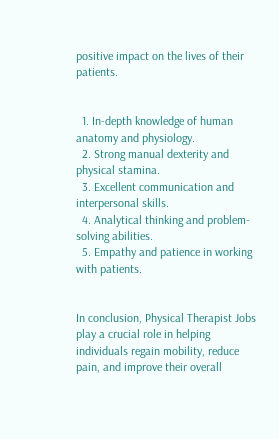positive impact on the lives of their patients.


  1. In-depth knowledge of human anatomy and physiology.
  2. Strong manual dexterity and physical stamina.
  3. Excellent communication and interpersonal skills.
  4. Analytical thinking and problem-solving abilities.
  5. Empathy and patience in working with patients.


In conclusion, Physical Therapist Jobs play a crucial role in helping individuals regain mobility, reduce pain, and improve their overall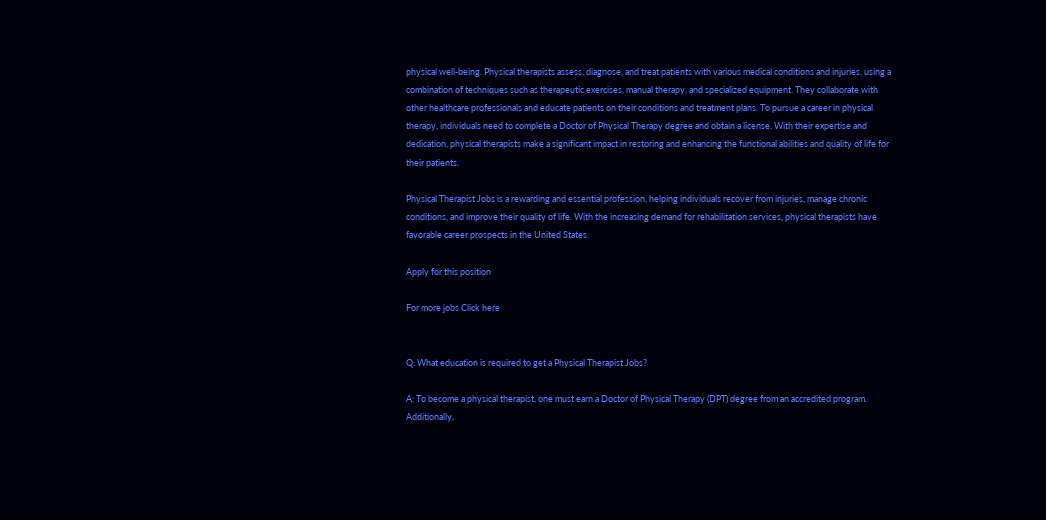physical well-being. Physical therapists assess, diagnose, and treat patients with various medical conditions and injuries, using a combination of techniques such as therapeutic exercises, manual therapy, and specialized equipment. They collaborate with other healthcare professionals and educate patients on their conditions and treatment plans. To pursue a career in physical therapy, individuals need to complete a Doctor of Physical Therapy degree and obtain a license. With their expertise and dedication, physical therapists make a significant impact in restoring and enhancing the functional abilities and quality of life for their patients.

Physical Therapist Jobs is a rewarding and essential profession, helping individuals recover from injuries, manage chronic conditions, and improve their quality of life. With the increasing demand for rehabilitation services, physical therapists have favorable career prospects in the United States.

Apply for this position

For more jobs Click here


Q: What education is required to get a Physical Therapist Jobs?

A: To become a physical therapist, one must earn a Doctor of Physical Therapy (DPT) degree from an accredited program. Additionally,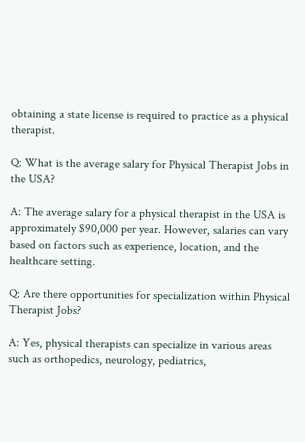obtaining a state license is required to practice as a physical therapist.

Q: What is the average salary for Physical Therapist Jobs in the USA?

A: The average salary for a physical therapist in the USA is approximately $90,000 per year. However, salaries can vary based on factors such as experience, location, and the healthcare setting.

Q: Are there opportunities for specialization within Physical Therapist Jobs?

A: Yes, physical therapists can specialize in various areas such as orthopedics, neurology, pediatrics,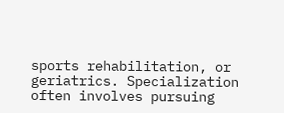sports rehabilitation, or geriatrics. Specialization often involves pursuing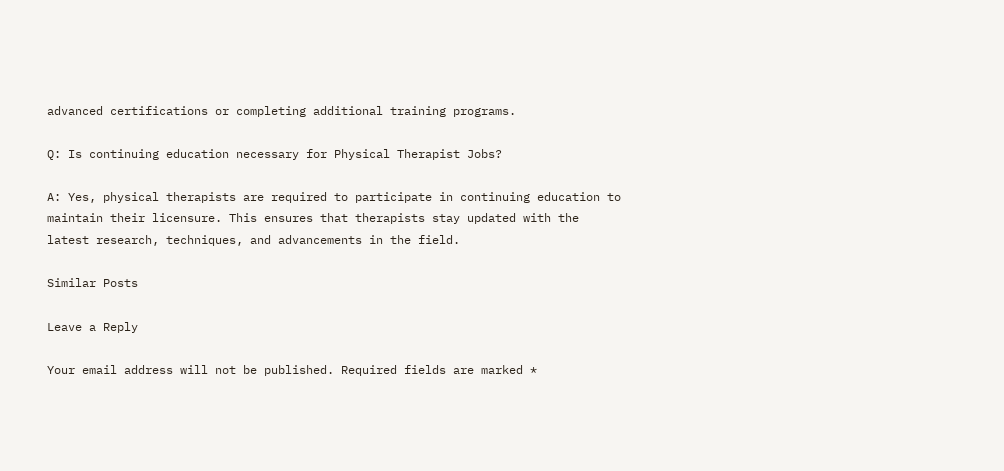advanced certifications or completing additional training programs.

Q: Is continuing education necessary for Physical Therapist Jobs?

A: Yes, physical therapists are required to participate in continuing education to maintain their licensure. This ensures that therapists stay updated with the latest research, techniques, and advancements in the field.

Similar Posts

Leave a Reply

Your email address will not be published. Required fields are marked *